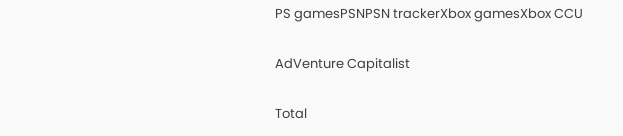PS gamesPSNPSN trackerXbox gamesXbox CCU

AdVenture Capitalist

Total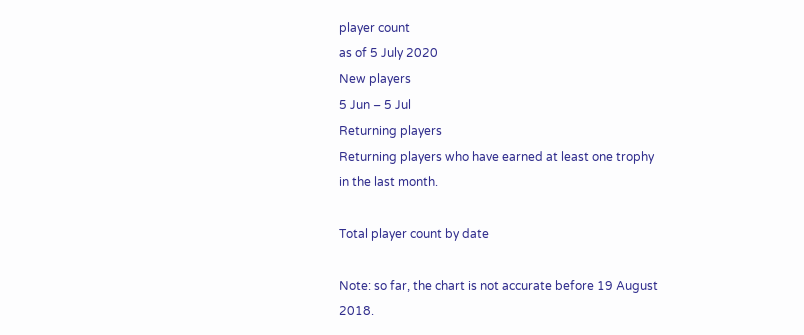player count
as of 5 July 2020
New players
5 Jun – 5 Jul
Returning players
Returning players who have earned at least one trophy in the last month.

Total player count by date

Note: so far, the chart is not accurate before 19 August 2018.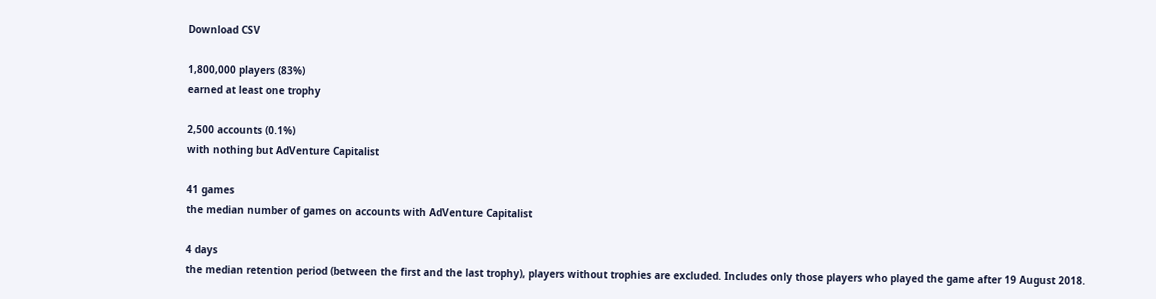Download CSV

1,800,000 players (83%)
earned at least one trophy

2,500 accounts (0.1%)
with nothing but AdVenture Capitalist

41 games
the median number of games on accounts with AdVenture Capitalist

4 days
the median retention period (between the first and the last trophy), players without trophies are excluded. Includes only those players who played the game after 19 August 2018.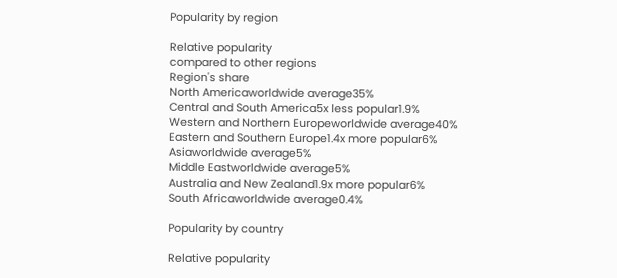Popularity by region

Relative popularity
compared to other regions
Region's share
North Americaworldwide average35%
Central and South America5x less popular1.9%
Western and Northern Europeworldwide average40%
Eastern and Southern Europe1.4x more popular6%
Asiaworldwide average5%
Middle Eastworldwide average5%
Australia and New Zealand1.9x more popular6%
South Africaworldwide average0.4%

Popularity by country

Relative popularity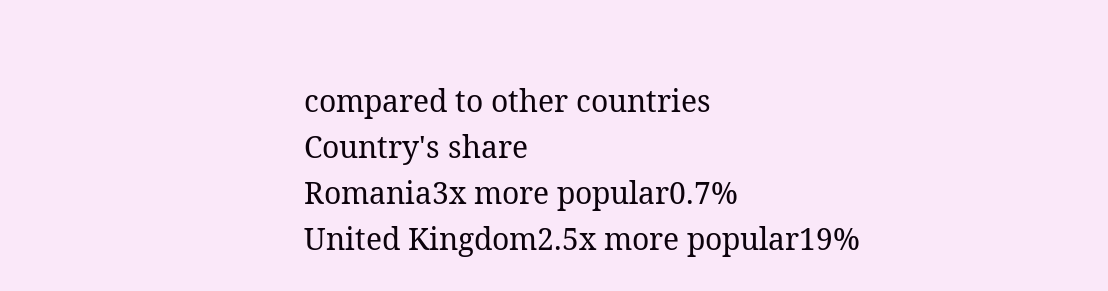compared to other countries
Country's share
Romania3x more popular0.7%
United Kingdom2.5x more popular19%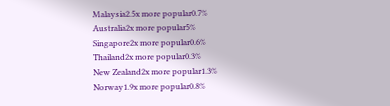Malaysia2.5x more popular0.7%
Australia2x more popular5%
Singapore2x more popular0.6%
Thailand2x more popular0.3%
New Zealand2x more popular1.3%
Norway1.9x more popular0.8%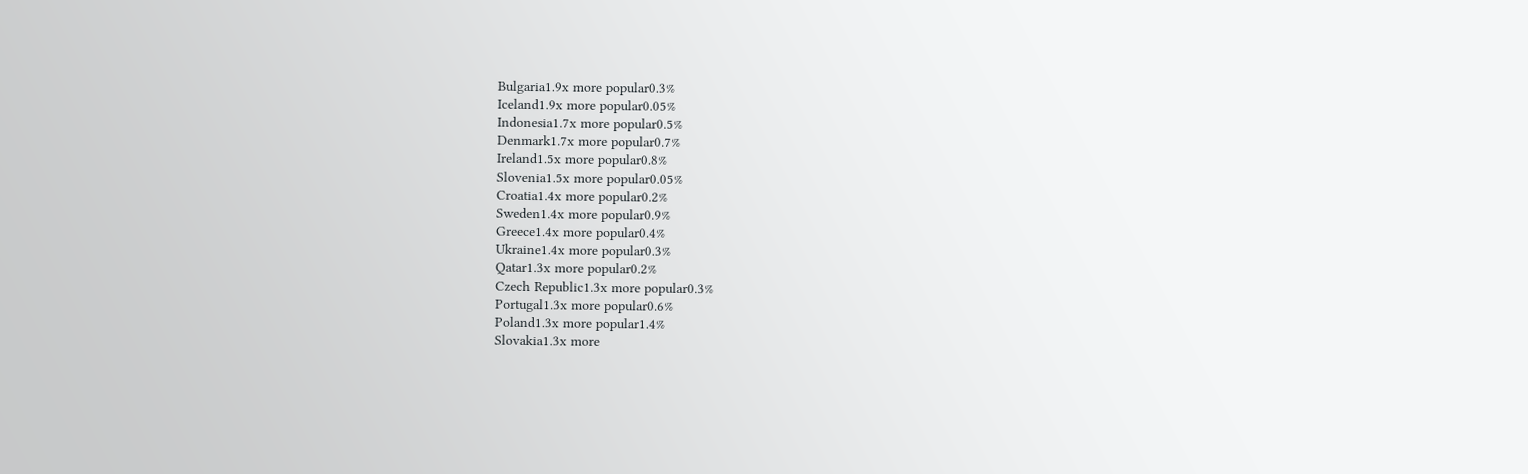Bulgaria1.9x more popular0.3%
Iceland1.9x more popular0.05%
Indonesia1.7x more popular0.5%
Denmark1.7x more popular0.7%
Ireland1.5x more popular0.8%
Slovenia1.5x more popular0.05%
Croatia1.4x more popular0.2%
Sweden1.4x more popular0.9%
Greece1.4x more popular0.4%
Ukraine1.4x more popular0.3%
Qatar1.3x more popular0.2%
Czech Republic1.3x more popular0.3%
Portugal1.3x more popular0.6%
Poland1.3x more popular1.4%
Slovakia1.3x more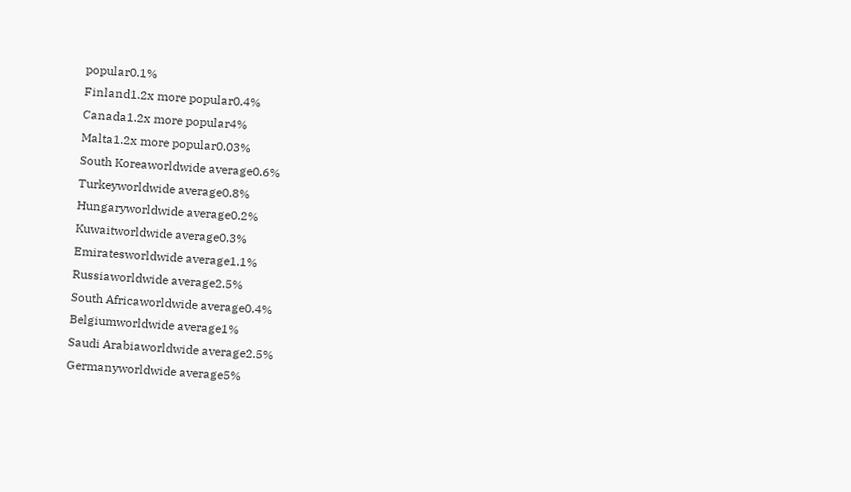popular0.1%
Finland1.2x more popular0.4%
Canada1.2x more popular4%
Malta1.2x more popular0.03%
South Koreaworldwide average0.6%
Turkeyworldwide average0.8%
Hungaryworldwide average0.2%
Kuwaitworldwide average0.3%
Emiratesworldwide average1.1%
Russiaworldwide average2.5%
South Africaworldwide average0.4%
Belgiumworldwide average1%
Saudi Arabiaworldwide average2.5%
Germanyworldwide average5%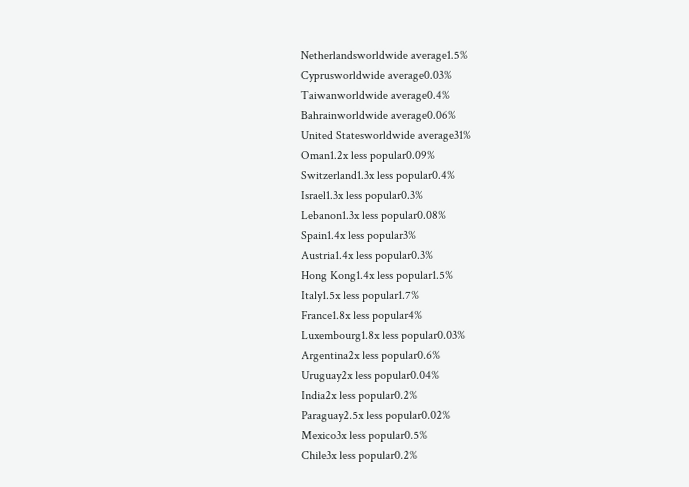Netherlandsworldwide average1.5%
Cyprusworldwide average0.03%
Taiwanworldwide average0.4%
Bahrainworldwide average0.06%
United Statesworldwide average31%
Oman1.2x less popular0.09%
Switzerland1.3x less popular0.4%
Israel1.3x less popular0.3%
Lebanon1.3x less popular0.08%
Spain1.4x less popular3%
Austria1.4x less popular0.3%
Hong Kong1.4x less popular1.5%
Italy1.5x less popular1.7%
France1.8x less popular4%
Luxembourg1.8x less popular0.03%
Argentina2x less popular0.6%
Uruguay2x less popular0.04%
India2x less popular0.2%
Paraguay2.5x less popular0.02%
Mexico3x less popular0.5%
Chile3x less popular0.2%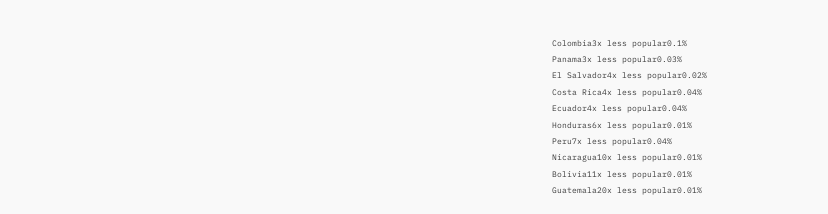Colombia3x less popular0.1%
Panama3x less popular0.03%
El Salvador4x less popular0.02%
Costa Rica4x less popular0.04%
Ecuador4x less popular0.04%
Honduras6x less popular0.01%
Peru7x less popular0.04%
Nicaragua10x less popular0.01%
Bolivia11x less popular0.01%
Guatemala20x less popular0.01%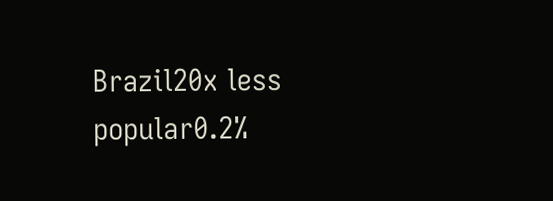Brazil20x less popular0.2%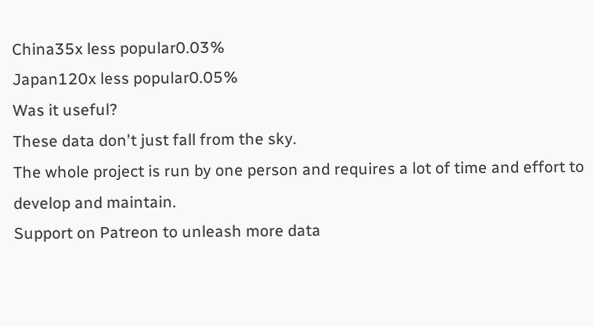China35x less popular0.03%
Japan120x less popular0.05%
Was it useful?
These data don't just fall from the sky.
The whole project is run by one person and requires a lot of time and effort to develop and maintain.
Support on Patreon to unleash more data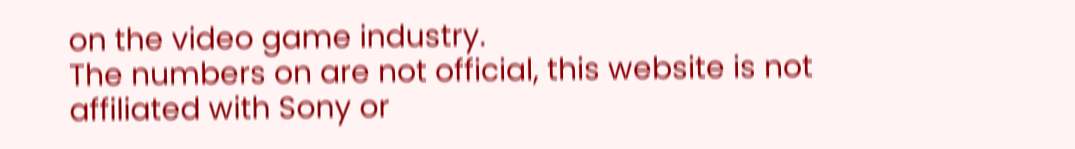on the video game industry.
The numbers on are not official, this website is not affiliated with Sony or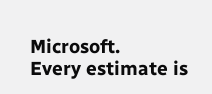Microsoft.
Every estimate is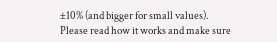±10% (and bigger for small values).
Please read how it works and make sure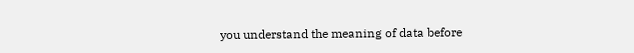you understand the meaning of data before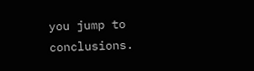you jump to conclusions.